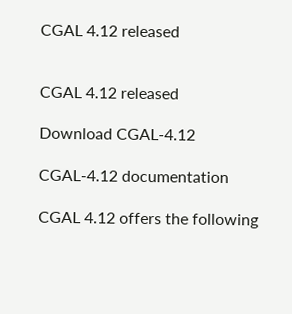CGAL 4.12 released


CGAL 4.12 released

Download CGAL-4.12

CGAL-4.12 documentation

CGAL 4.12 offers the following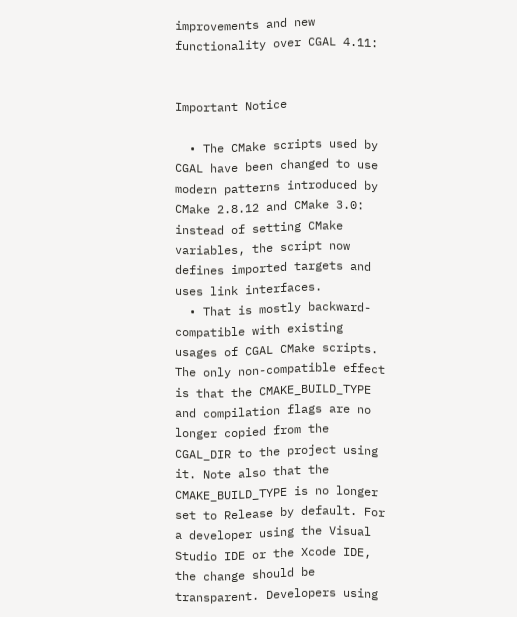improvements and new functionality over CGAL 4.11:


Important Notice

  • The CMake scripts used by CGAL have been changed to use modern patterns introduced by CMake 2.8.12 and CMake 3.0: instead of setting CMake variables, the script now defines imported targets and uses link interfaces.
  • That is mostly backward-compatible with existing usages of CGAL CMake scripts. The only non-compatible effect is that the CMAKE_BUILD_TYPE and compilation flags are no longer copied from the CGAL_DIR to the project using it. Note also that the CMAKE_BUILD_TYPE is no longer set to Release by default. For a developer using the Visual Studio IDE or the Xcode IDE, the change should be transparent. Developers using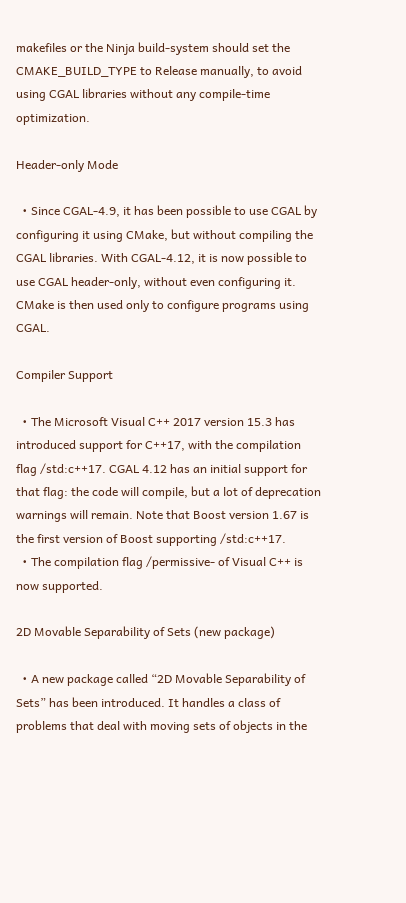makefiles or the Ninja build-system should set the CMAKE_BUILD_TYPE to Release manually, to avoid using CGAL libraries without any compile-time optimization.

Header-only Mode

  • Since CGAL-4.9, it has been possible to use CGAL by configuring it using CMake, but without compiling the CGAL libraries. With CGAL-4.12, it is now possible to use CGAL header-only, without even configuring it. CMake is then used only to configure programs using CGAL.

Compiler Support

  • The Microsoft Visual C++ 2017 version 15.3 has introduced support for C++17, with the compilation flag /std:c++17. CGAL 4.12 has an initial support for that flag: the code will compile, but a lot of deprecation warnings will remain. Note that Boost version 1.67 is the first version of Boost supporting /std:c++17.
  • The compilation flag /permissive- of Visual C++ is now supported.

2D Movable Separability of Sets (new package)

  • A new package called “2D Movable Separability of Sets” has been introduced. It handles a class of problems that deal with moving sets of objects in the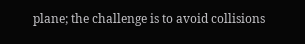plane; the challenge is to avoid collisions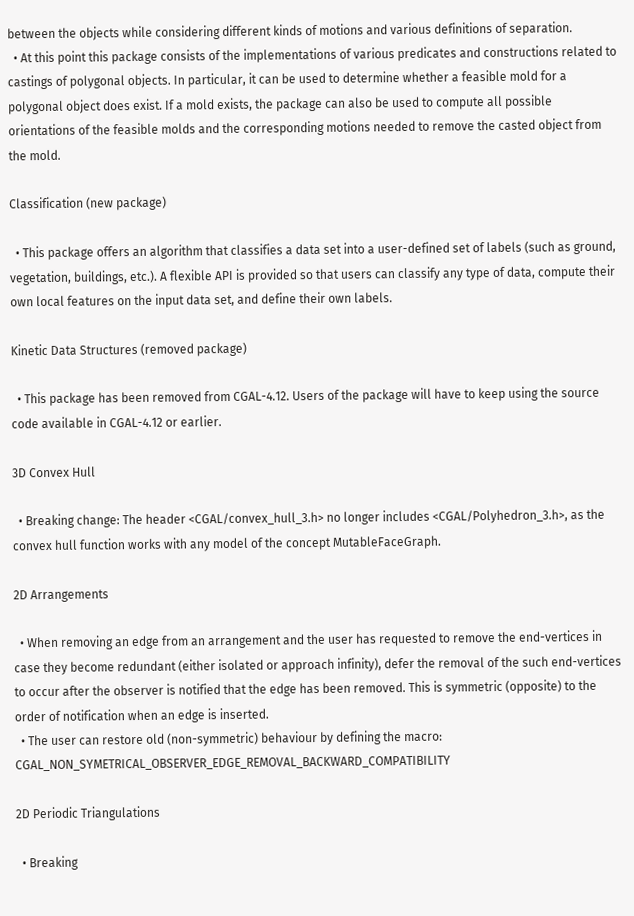between the objects while considering different kinds of motions and various definitions of separation.
  • At this point this package consists of the implementations of various predicates and constructions related to castings of polygonal objects. In particular, it can be used to determine whether a feasible mold for a polygonal object does exist. If a mold exists, the package can also be used to compute all possible orientations of the feasible molds and the corresponding motions needed to remove the casted object from the mold.

Classification (new package)

  • This package offers an algorithm that classifies a data set into a user-defined set of labels (such as ground, vegetation, buildings, etc.). A flexible API is provided so that users can classify any type of data, compute their own local features on the input data set, and define their own labels.

Kinetic Data Structures (removed package)

  • This package has been removed from CGAL-4.12. Users of the package will have to keep using the source code available in CGAL-4.12 or earlier.

3D Convex Hull

  • Breaking change: The header <CGAL/convex_hull_3.h> no longer includes <CGAL/Polyhedron_3.h>, as the convex hull function works with any model of the concept MutableFaceGraph.

2D Arrangements

  • When removing an edge from an arrangement and the user has requested to remove the end-vertices in case they become redundant (either isolated or approach infinity), defer the removal of the such end-vertices to occur after the observer is notified that the edge has been removed. This is symmetric (opposite) to the order of notification when an edge is inserted.
  • The user can restore old (non-symmetric) behaviour by defining the macro: CGAL_NON_SYMETRICAL_OBSERVER_EDGE_REMOVAL_BACKWARD_COMPATIBILITY

2D Periodic Triangulations

  • Breaking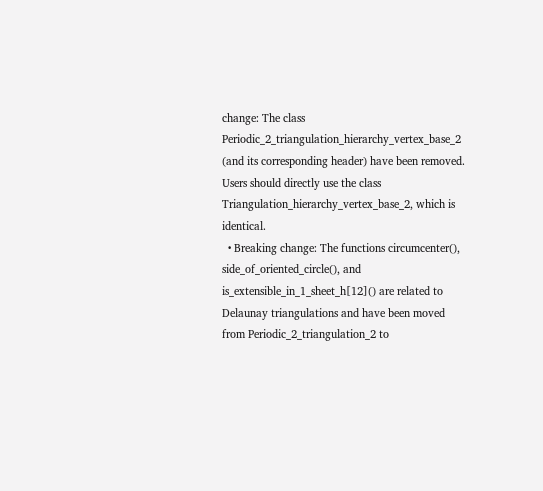change: The class Periodic_2_triangulation_hierarchy_vertex_base_2 (and its corresponding header) have been removed. Users should directly use the class Triangulation_hierarchy_vertex_base_2, which is identical.
  • Breaking change: The functions circumcenter(), side_of_oriented_circle(), and is_extensible_in_1_sheet_h[12]() are related to Delaunay triangulations and have been moved from Periodic_2_triangulation_2 to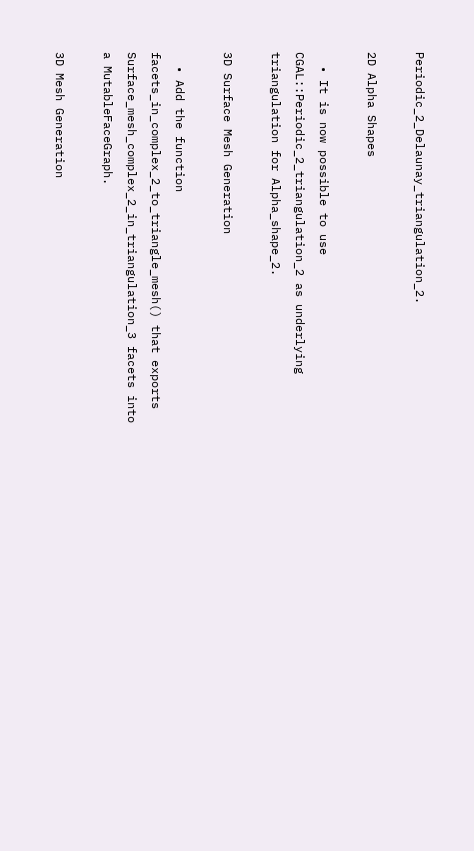Periodic_2_Delaunay_triangulation_2.

2D Alpha Shapes

  • It is now possible to use CGAL::Periodic_2_triangulation_2 as underlying triangulation for Alpha_shape_2.

3D Surface Mesh Generation

  • Add the function facets_in_complex_2_to_triangle_mesh() that exports Surface_mesh_complex_2_in_triangulation_3 facets into a MutableFaceGraph.

3D Mesh Generation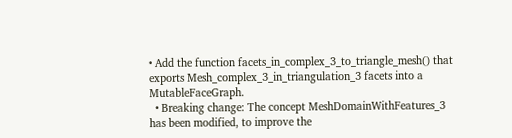• Add the function facets_in_complex_3_to_triangle_mesh() that exports Mesh_complex_3_in_triangulation_3 facets into a MutableFaceGraph.
  • Breaking change: The concept MeshDomainWithFeatures_3 has been modified, to improve the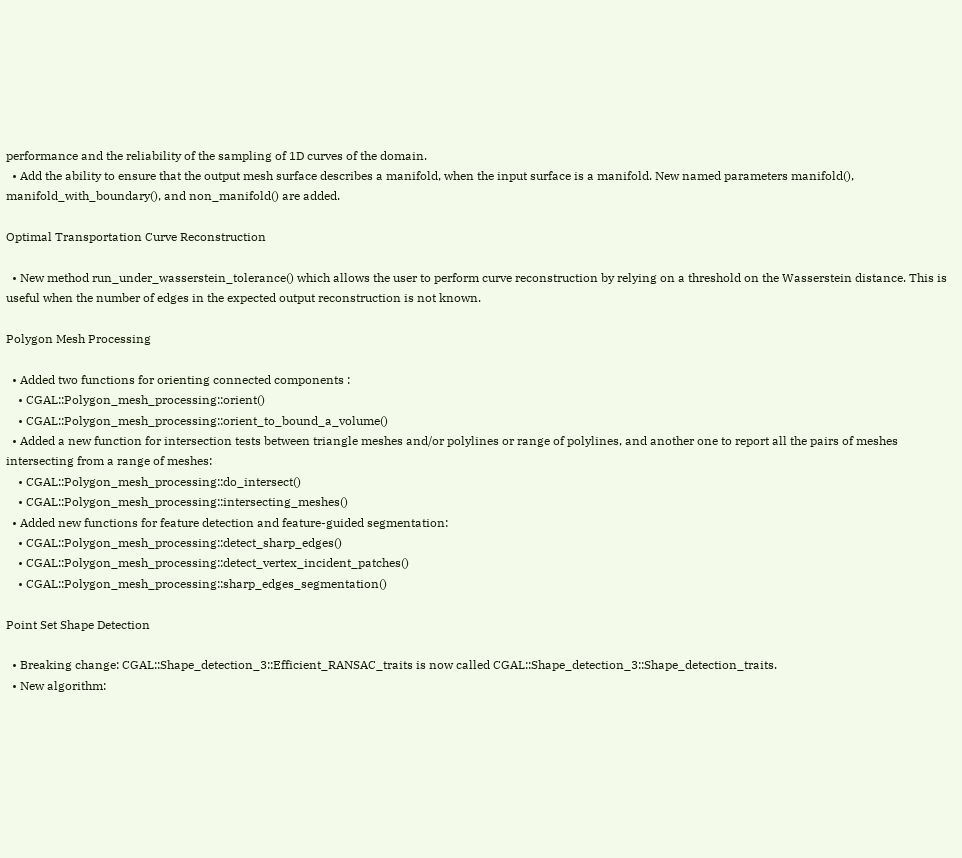performance and the reliability of the sampling of 1D curves of the domain.
  • Add the ability to ensure that the output mesh surface describes a manifold, when the input surface is a manifold. New named parameters manifold(), manifold_with_boundary(), and non_manifold() are added.

Optimal Transportation Curve Reconstruction

  • New method run_under_wasserstein_tolerance() which allows the user to perform curve reconstruction by relying on a threshold on the Wasserstein distance. This is useful when the number of edges in the expected output reconstruction is not known.

Polygon Mesh Processing

  • Added two functions for orienting connected components :
    • CGAL::Polygon_mesh_processing::orient()
    • CGAL::Polygon_mesh_processing::orient_to_bound_a_volume()
  • Added a new function for intersection tests between triangle meshes and/or polylines or range of polylines, and another one to report all the pairs of meshes intersecting from a range of meshes:
    • CGAL::Polygon_mesh_processing::do_intersect()
    • CGAL::Polygon_mesh_processing::intersecting_meshes()
  • Added new functions for feature detection and feature-guided segmentation:
    • CGAL::Polygon_mesh_processing::detect_sharp_edges()
    • CGAL::Polygon_mesh_processing::detect_vertex_incident_patches()
    • CGAL::Polygon_mesh_processing::sharp_edges_segmentation()

Point Set Shape Detection

  • Breaking change: CGAL::Shape_detection_3::Efficient_RANSAC_traits is now called CGAL::Shape_detection_3::Shape_detection_traits.
  • New algorithm: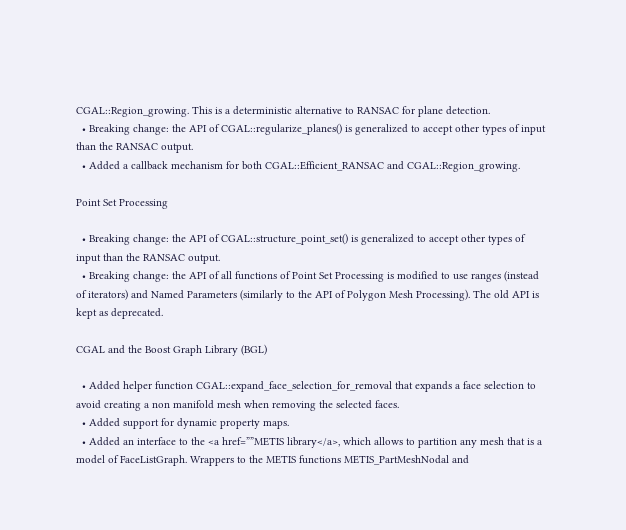CGAL::Region_growing. This is a deterministic alternative to RANSAC for plane detection.
  • Breaking change: the API of CGAL::regularize_planes() is generalized to accept other types of input than the RANSAC output.
  • Added a callback mechanism for both CGAL::Efficient_RANSAC and CGAL::Region_growing.

Point Set Processing

  • Breaking change: the API of CGAL::structure_point_set() is generalized to accept other types of input than the RANSAC output.
  • Breaking change: the API of all functions of Point Set Processing is modified to use ranges (instead of iterators) and Named Parameters (similarly to the API of Polygon Mesh Processing). The old API is kept as deprecated.

CGAL and the Boost Graph Library (BGL)

  • Added helper function CGAL::expand_face_selection_for_removal that expands a face selection to avoid creating a non manifold mesh when removing the selected faces.
  • Added support for dynamic property maps.
  • Added an interface to the <a href=””METIS library</a>, which allows to partition any mesh that is a model of FaceListGraph. Wrappers to the METIS functions METIS_PartMeshNodal and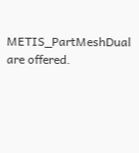METIS_PartMeshDual are offered.